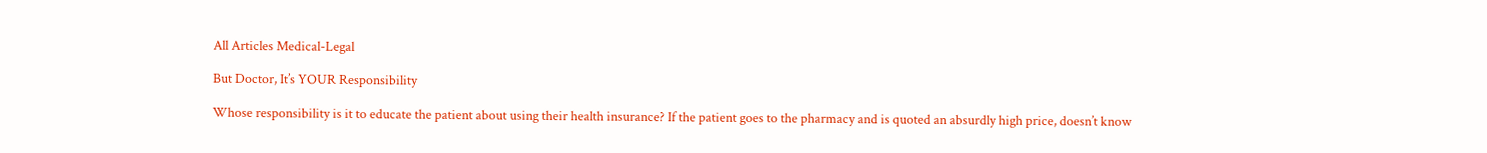All Articles Medical-Legal

But Doctor, It’s YOUR Responsibility

Whose responsibility is it to educate the patient about using their health insurance? If the patient goes to the pharmacy and is quoted an absurdly high price, doesn’t know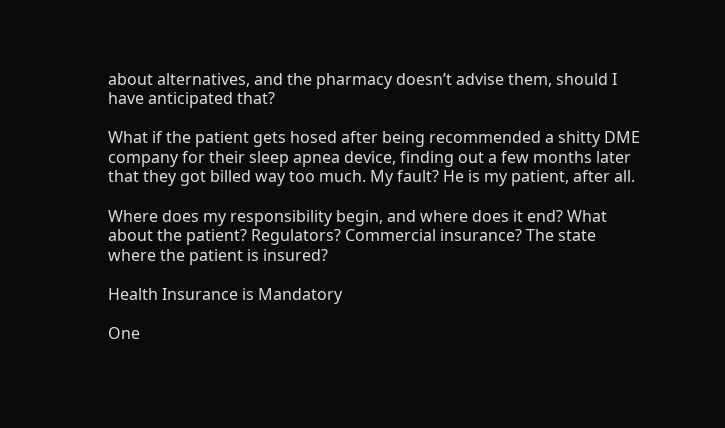about alternatives, and the pharmacy doesn’t advise them, should I have anticipated that?

What if the patient gets hosed after being recommended a shitty DME company for their sleep apnea device, finding out a few months later that they got billed way too much. My fault? He is my patient, after all.

Where does my responsibility begin, and where does it end? What about the patient? Regulators? Commercial insurance? The state where the patient is insured?

Health Insurance is Mandatory

One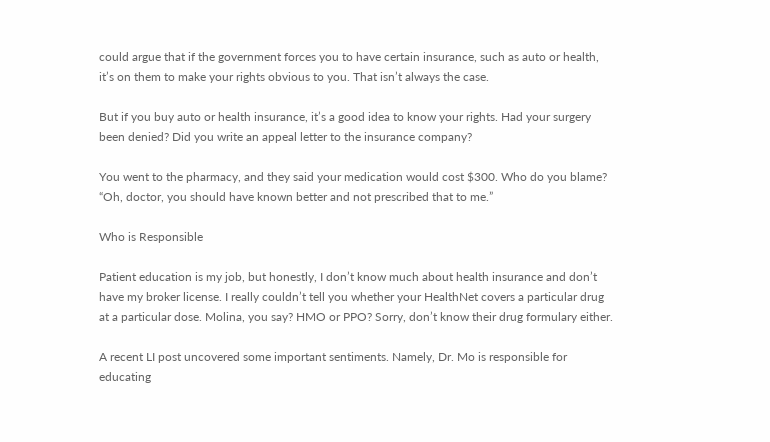could argue that if the government forces you to have certain insurance, such as auto or health, it’s on them to make your rights obvious to you. That isn’t always the case.

But if you buy auto or health insurance, it’s a good idea to know your rights. Had your surgery been denied? Did you write an appeal letter to the insurance company?

You went to the pharmacy, and they said your medication would cost $300. Who do you blame? “Oh, doctor, you should have known better and not prescribed that to me.”

Who is Responsible

Patient education is my job, but honestly, I don’t know much about health insurance and don’t have my broker license. I really couldn’t tell you whether your HealthNet covers a particular drug at a particular dose. Molina, you say? HMO or PPO? Sorry, don’t know their drug formulary either.

A recent LI post uncovered some important sentiments. Namely, Dr. Mo is responsible for educating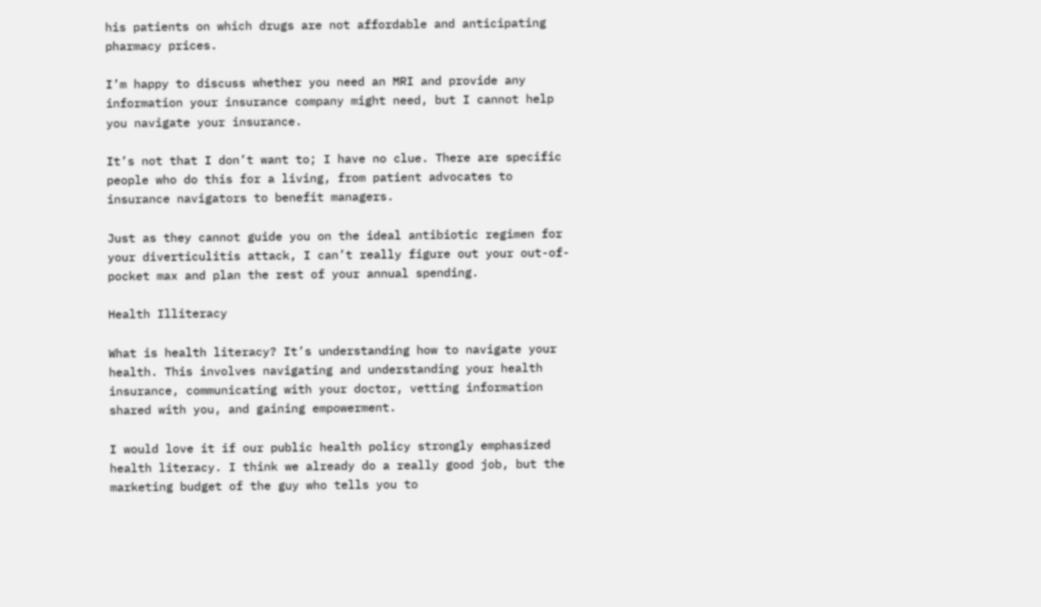his patients on which drugs are not affordable and anticipating pharmacy prices.

I’m happy to discuss whether you need an MRI and provide any information your insurance company might need, but I cannot help you navigate your insurance.

It’s not that I don’t want to; I have no clue. There are specific people who do this for a living, from patient advocates to insurance navigators to benefit managers.

Just as they cannot guide you on the ideal antibiotic regimen for your diverticulitis attack, I can’t really figure out your out-of-pocket max and plan the rest of your annual spending.

Health Illiteracy

What is health literacy? It’s understanding how to navigate your health. This involves navigating and understanding your health insurance, communicating with your doctor, vetting information shared with you, and gaining empowerment.

I would love it if our public health policy strongly emphasized health literacy. I think we already do a really good job, but the marketing budget of the guy who tells you to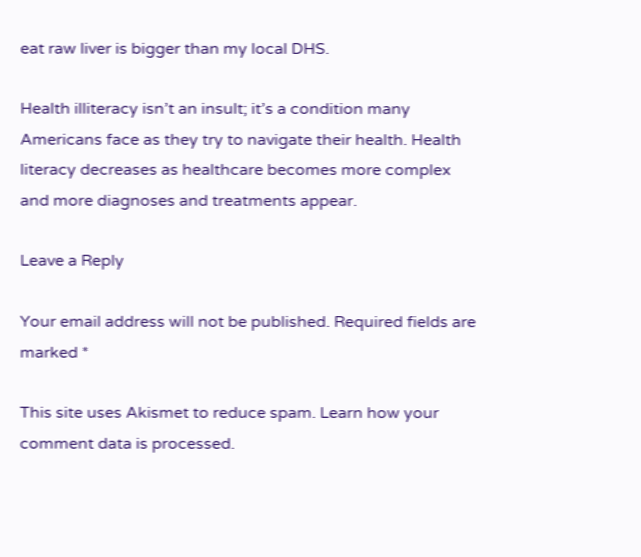eat raw liver is bigger than my local DHS.

Health illiteracy isn’t an insult; it’s a condition many Americans face as they try to navigate their health. Health literacy decreases as healthcare becomes more complex and more diagnoses and treatments appear.

Leave a Reply

Your email address will not be published. Required fields are marked *

This site uses Akismet to reduce spam. Learn how your comment data is processed.